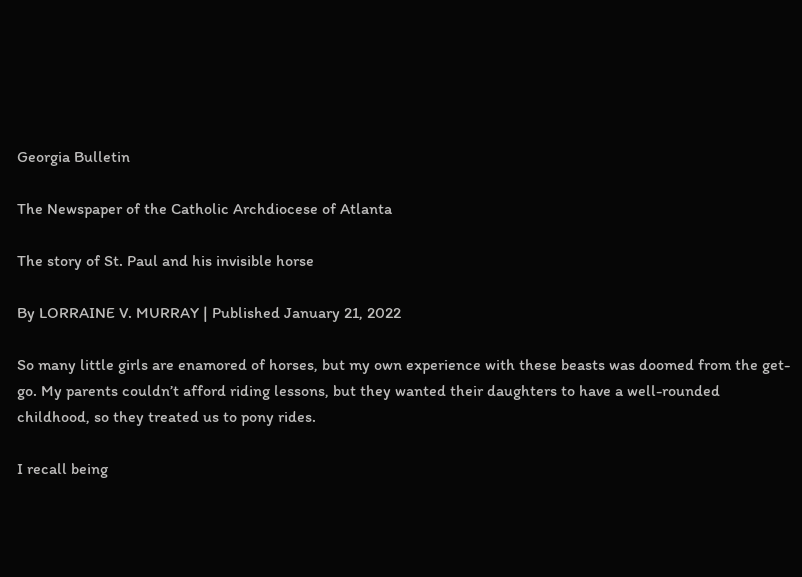Georgia Bulletin

The Newspaper of the Catholic Archdiocese of Atlanta

The story of St. Paul and his invisible horse

By LORRAINE V. MURRAY | Published January 21, 2022

So many little girls are enamored of horses, but my own experience with these beasts was doomed from the get-go. My parents couldn’t afford riding lessons, but they wanted their daughters to have a well-rounded childhood, so they treated us to pony rides.

I recall being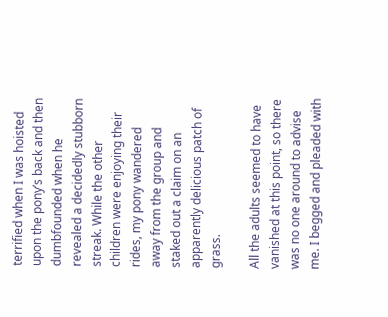terrified when I was hoisted upon the pony’s back and then dumbfounded when he revealed a decidedly stubborn streak. While the other children were enjoying their rides, my pony wandered away from the group and staked out a claim on an apparently delicious patch of grass.

All the adults seemed to have vanished at this point, so there was no one around to advise me. I begged and pleaded with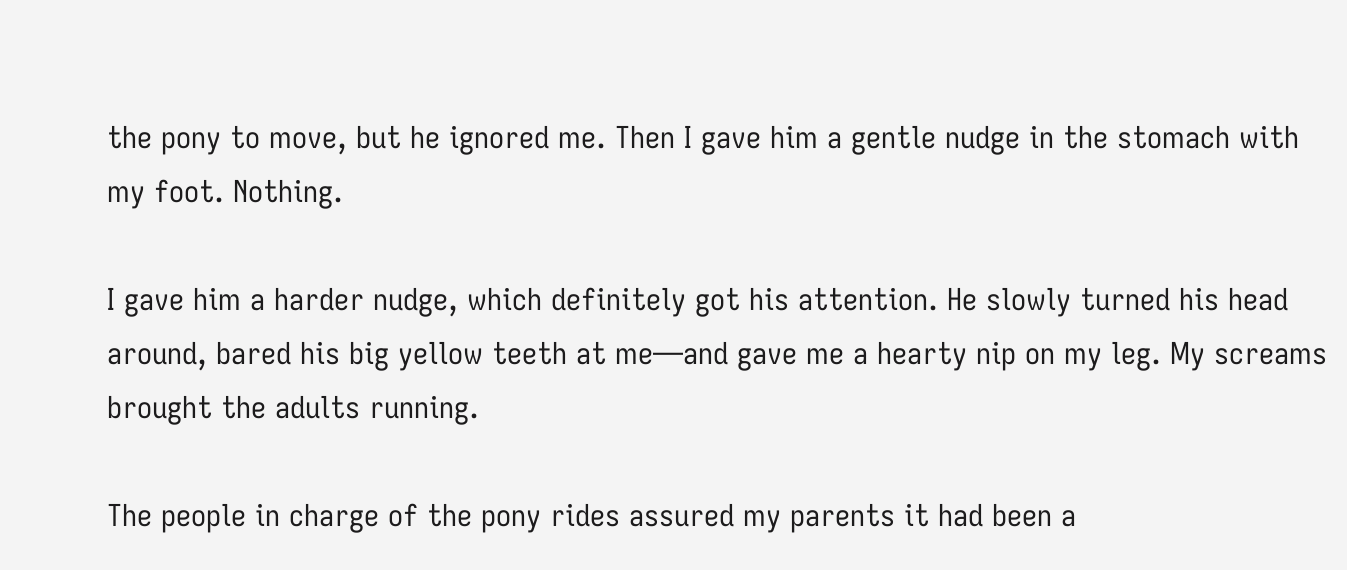the pony to move, but he ignored me. Then I gave him a gentle nudge in the stomach with my foot. Nothing.

I gave him a harder nudge, which definitely got his attention. He slowly turned his head around, bared his big yellow teeth at me—and gave me a hearty nip on my leg. My screams brought the adults running.

The people in charge of the pony rides assured my parents it had been a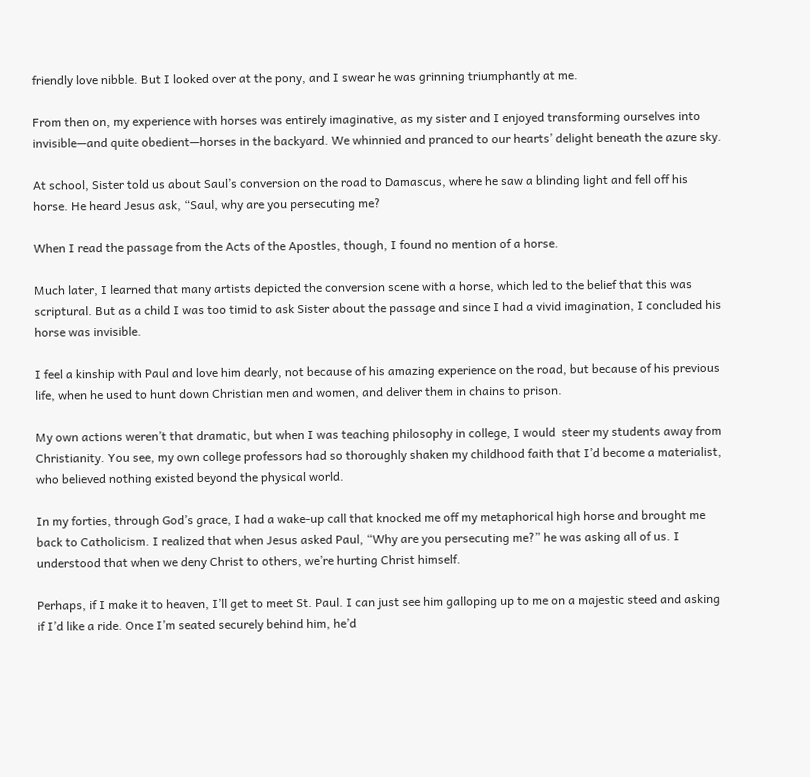friendly love nibble. But I looked over at the pony, and I swear he was grinning triumphantly at me.

From then on, my experience with horses was entirely imaginative, as my sister and I enjoyed transforming ourselves into invisible—and quite obedient—horses in the backyard. We whinnied and pranced to our hearts’ delight beneath the azure sky.

At school, Sister told us about Saul’s conversion on the road to Damascus, where he saw a blinding light and fell off his horse. He heard Jesus ask, “Saul, why are you persecuting me?

When I read the passage from the Acts of the Apostles, though, I found no mention of a horse.

Much later, I learned that many artists depicted the conversion scene with a horse, which led to the belief that this was scriptural. But as a child I was too timid to ask Sister about the passage and since I had a vivid imagination, I concluded his horse was invisible.

I feel a kinship with Paul and love him dearly, not because of his amazing experience on the road, but because of his previous life, when he used to hunt down Christian men and women, and deliver them in chains to prison.

My own actions weren’t that dramatic, but when I was teaching philosophy in college, I would  steer my students away from Christianity. You see, my own college professors had so thoroughly shaken my childhood faith that I’d become a materialist, who believed nothing existed beyond the physical world.

In my forties, through God’s grace, I had a wake-up call that knocked me off my metaphorical high horse and brought me back to Catholicism. I realized that when Jesus asked Paul, “Why are you persecuting me?” he was asking all of us. I understood that when we deny Christ to others, we’re hurting Christ himself.

Perhaps, if I make it to heaven, I’ll get to meet St. Paul. I can just see him galloping up to me on a majestic steed and asking if I’d like a ride. Once I’m seated securely behind him, he’d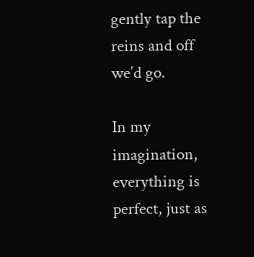gently tap the reins and off we’d go.

In my imagination, everything is perfect, just as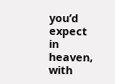you’d expect in heaven, with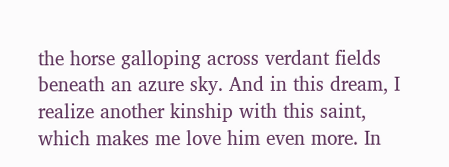the horse galloping across verdant fields beneath an azure sky. And in this dream, I realize another kinship with this saint, which makes me love him even more. In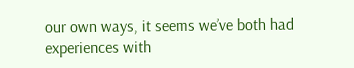our own ways, it seems we’ve both had experiences with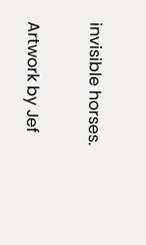invisible horses.

Artwork by Jef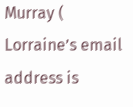Murray ( Lorraine’s email address is